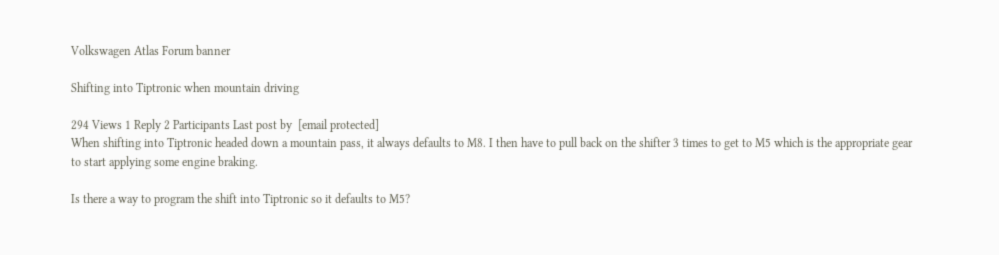Volkswagen Atlas Forum banner

Shifting into Tiptronic when mountain driving

294 Views 1 Reply 2 Participants Last post by  [email protected]
When shifting into Tiptronic headed down a mountain pass, it always defaults to M8. I then have to pull back on the shifter 3 times to get to M5 which is the appropriate gear to start applying some engine braking.

Is there a way to program the shift into Tiptronic so it defaults to M5?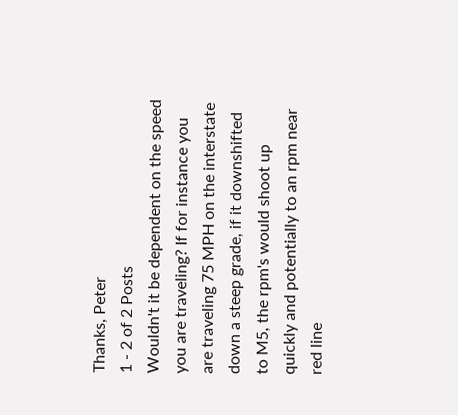Thanks, Peter
1 - 2 of 2 Posts
Wouldn't it be dependent on the speed you are traveling? If for instance you are traveling 75 MPH on the interstate down a steep grade, if it downshifted to M5, the rpm's would shoot up quickly and potentially to an rpm near red line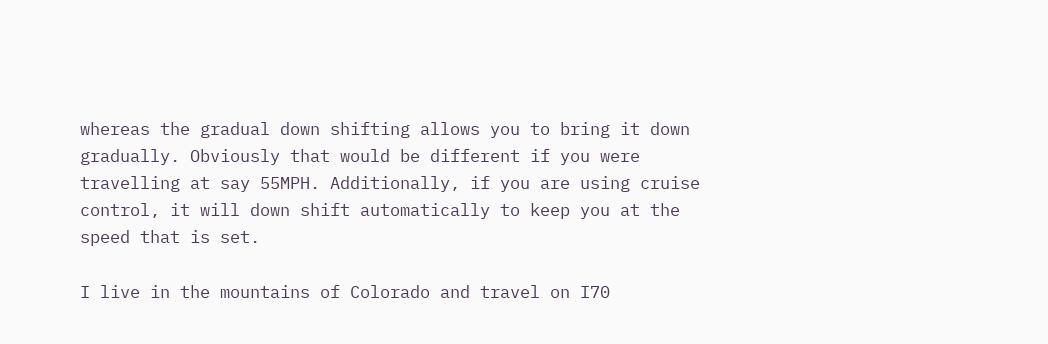whereas the gradual down shifting allows you to bring it down gradually. Obviously that would be different if you were travelling at say 55MPH. Additionally, if you are using cruise control, it will down shift automatically to keep you at the speed that is set.

I live in the mountains of Colorado and travel on I70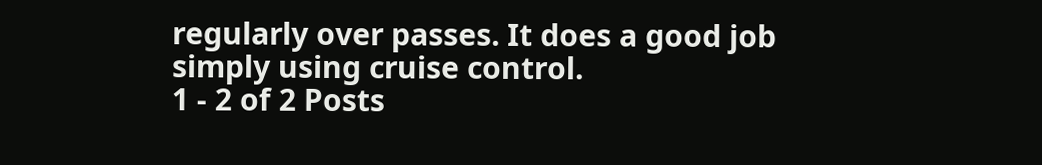regularly over passes. It does a good job simply using cruise control.
1 - 2 of 2 Posts